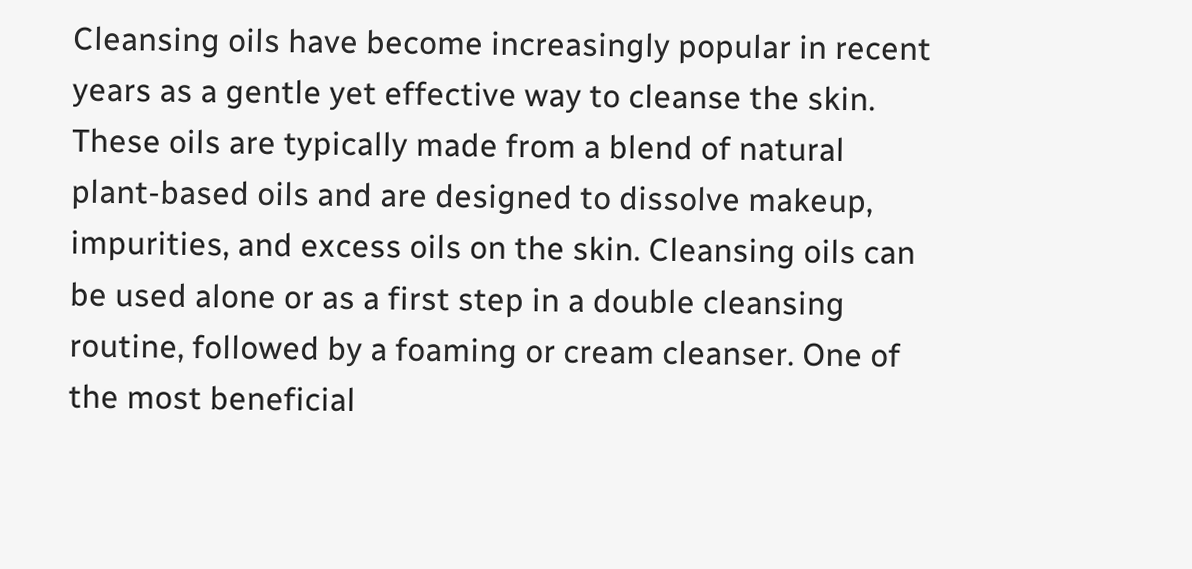Cleansing oils have become increasingly popular in recent years as a gentle yet effective way to cleanse the skin. These oils are typically made from a blend of natural plant-based oils and are designed to dissolve makeup, impurities, and excess oils on the skin. Cleansing oils can be used alone or as a first step in a double cleansing routine, followed by a foaming or cream cleanser. One of the most beneficial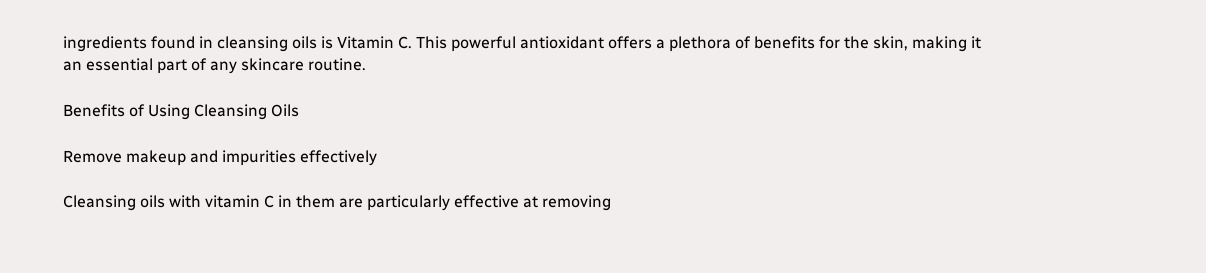ingredients found in cleansing oils is Vitamin C. This powerful antioxidant offers a plethora of benefits for the skin, making it an essential part of any skincare routine.

Benefits of Using Cleansing Oils

Remove makeup and impurities effectively

Cleansing oils with vitamin C in them are particularly effective at removing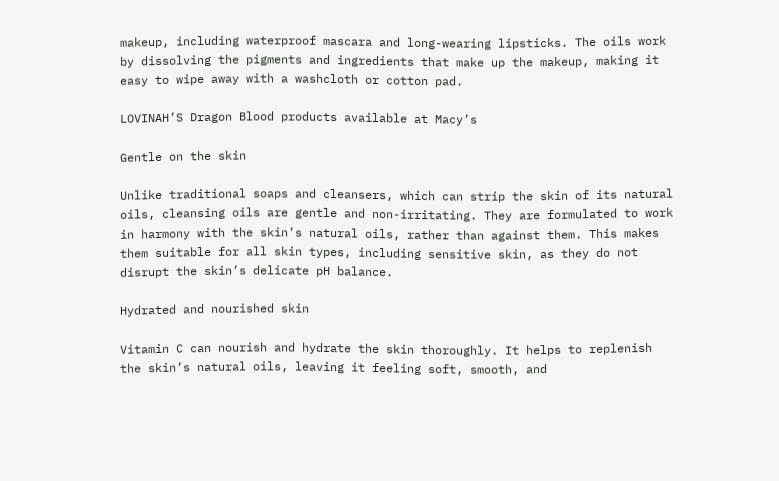makeup, including waterproof mascara and long-wearing lipsticks. The oils work by dissolving the pigments and ingredients that make up the makeup, making it easy to wipe away with a washcloth or cotton pad.

LOVINAH’S Dragon Blood products available at Macy’s

Gentle on the skin

Unlike traditional soaps and cleansers, which can strip the skin of its natural oils, cleansing oils are gentle and non-irritating. They are formulated to work in harmony with the skin’s natural oils, rather than against them. This makes them suitable for all skin types, including sensitive skin, as they do not disrupt the skin’s delicate pH balance.

Hydrated and nourished skin

Vitamin C can nourish and hydrate the skin thoroughly. It helps to replenish the skin’s natural oils, leaving it feeling soft, smooth, and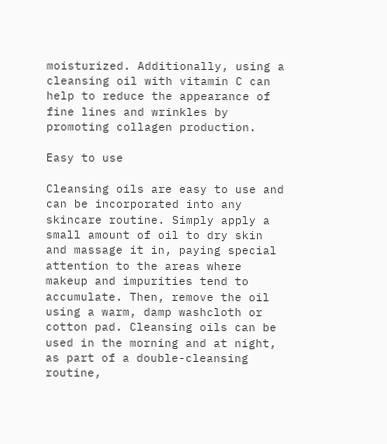moisturized. Additionally, using a cleansing oil with vitamin C can help to reduce the appearance of fine lines and wrinkles by promoting collagen production.

Easy to use

Cleansing oils are easy to use and can be incorporated into any skincare routine. Simply apply a small amount of oil to dry skin and massage it in, paying special attention to the areas where makeup and impurities tend to accumulate. Then, remove the oil using a warm, damp washcloth or cotton pad. Cleansing oils can be used in the morning and at night, as part of a double-cleansing routine,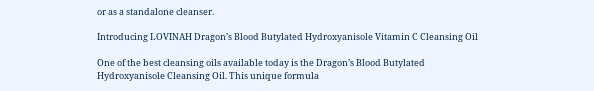or as a standalone cleanser.

Introducing LOVINAH Dragon’s Blood Butylated Hydroxyanisole Vitamin C Cleansing Oil

One of the best cleansing oils available today is the Dragon’s Blood Butylated Hydroxyanisole Cleansing Oil. This unique formula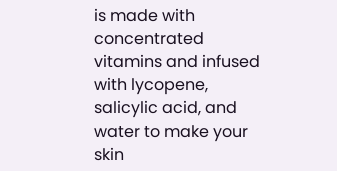is made with concentrated vitamins and infused with lycopene, salicylic acid, and water to make your skin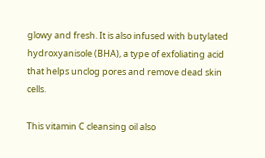glowy and fresh. It is also infused with butylated hydroxyanisole (BHA), a type of exfoliating acid that helps unclog pores and remove dead skin cells.

This vitamin C cleansing oil also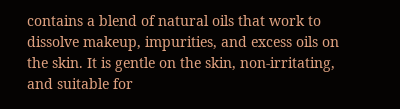contains a blend of natural oils that work to dissolve makeup, impurities, and excess oils on the skin. It is gentle on the skin, non-irritating, and suitable for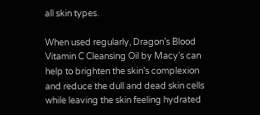all skin types.

When used regularly, Dragon’s Blood Vitamin C Cleansing Oil by Macy’s can help to brighten the skin’s complexion and reduce the dull and dead skin cells while leaving the skin feeling hydrated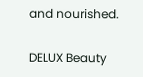and nourished.

DELUX Beauty